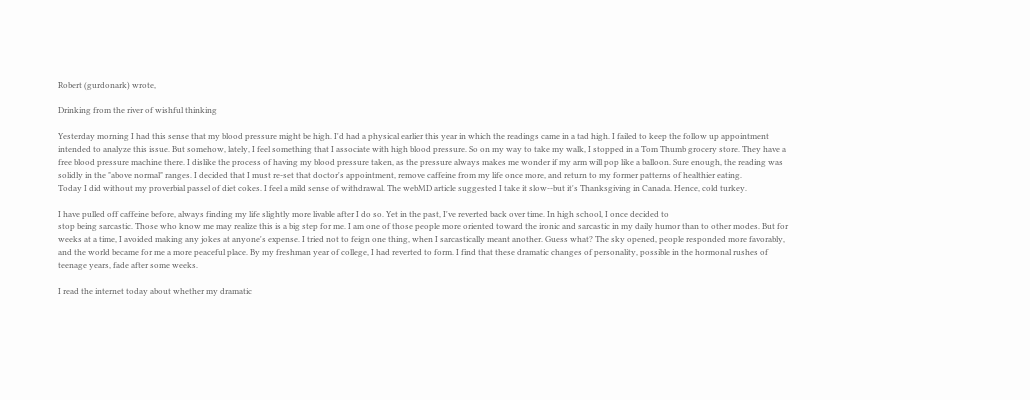Robert (gurdonark) wrote,

Drinking from the river of wishful thinking

Yesterday morning I had this sense that my blood pressure might be high. I'd had a physical earlier this year in which the readings came in a tad high. I failed to keep the follow up appointment intended to analyze this issue. But somehow, lately, I feel something that I associate with high blood pressure. So on my way to take my walk, I stopped in a Tom Thumb grocery store. They have a free blood pressure machine there. I dislike the process of having my blood pressure taken, as the pressure always makes me wonder if my arm will pop like a balloon. Sure enough, the reading was solidly in the "above normal" ranges. I decided that I must re-set that doctor's appointment, remove caffeine from my life once more, and return to my former patterns of healthier eating.
Today I did without my proverbial passel of diet cokes. I feel a mild sense of withdrawal. The webMD article suggested I take it slow--but it's Thanksgiving in Canada. Hence, cold turkey.

I have pulled off caffeine before, always finding my life slightly more livable after I do so. Yet in the past, I've reverted back over time. In high school, I once decided to
stop being sarcastic. Those who know me may realize this is a big step for me. I am one of those people more oriented toward the ironic and sarcastic in my daily humor than to other modes. But for weeks at a time, I avoided making any jokes at anyone's expense. I tried not to feign one thing, when I sarcastically meant another. Guess what? The sky opened, people responded more favorably, and the world became for me a more peaceful place. By my freshman year of college, I had reverted to form. I find that these dramatic changes of personality, possible in the hormonal rushes of teenage years, fade after some weeks.

I read the internet today about whether my dramatic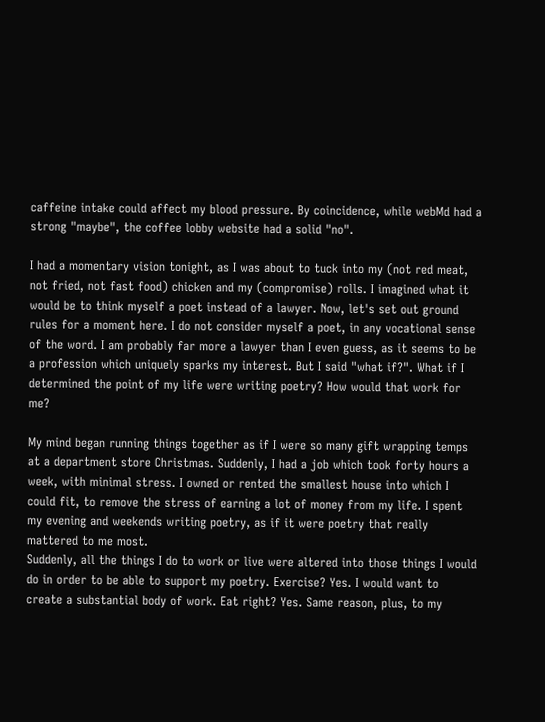caffeine intake could affect my blood pressure. By coincidence, while webMd had a strong "maybe", the coffee lobby website had a solid "no".

I had a momentary vision tonight, as I was about to tuck into my (not red meat, not fried, not fast food) chicken and my (compromise) rolls. I imagined what it would be to think myself a poet instead of a lawyer. Now, let's set out ground rules for a moment here. I do not consider myself a poet, in any vocational sense of the word. I am probably far more a lawyer than I even guess, as it seems to be a profession which uniquely sparks my interest. But I said "what if?". What if I determined the point of my life were writing poetry? How would that work for me?

My mind began running things together as if I were so many gift wrapping temps at a department store Christmas. Suddenly, I had a job which took forty hours a week, with minimal stress. I owned or rented the smallest house into which I could fit, to remove the stress of earning a lot of money from my life. I spent my evening and weekends writing poetry, as if it were poetry that really mattered to me most.
Suddenly, all the things I do to work or live were altered into those things I would do in order to be able to support my poetry. Exercise? Yes. I would want to create a substantial body of work. Eat right? Yes. Same reason, plus, to my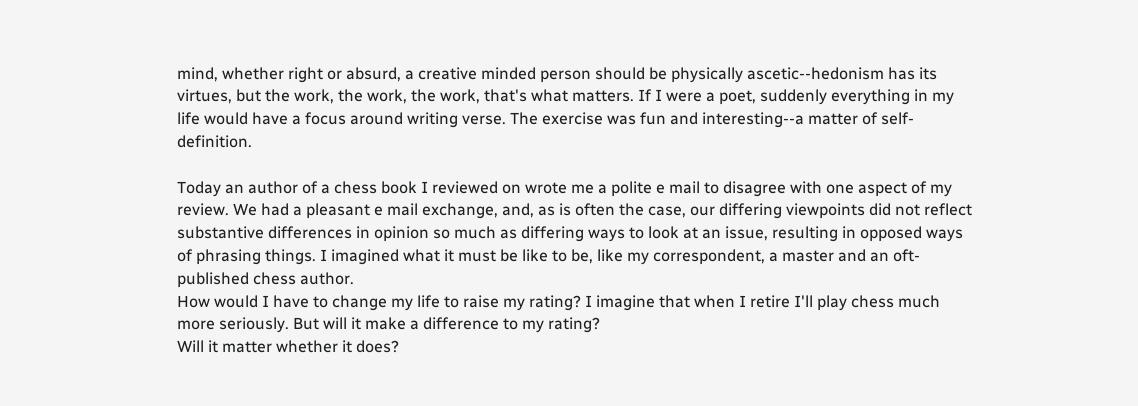mind, whether right or absurd, a creative minded person should be physically ascetic--hedonism has its virtues, but the work, the work, the work, that's what matters. If I were a poet, suddenly everything in my life would have a focus around writing verse. The exercise was fun and interesting--a matter of self-definition.

Today an author of a chess book I reviewed on wrote me a polite e mail to disagree with one aspect of my review. We had a pleasant e mail exchange, and, as is often the case, our differing viewpoints did not reflect substantive differences in opinion so much as differing ways to look at an issue, resulting in opposed ways of phrasing things. I imagined what it must be like to be, like my correspondent, a master and an oft-published chess author.
How would I have to change my life to raise my rating? I imagine that when I retire I'll play chess much more seriously. But will it make a difference to my rating?
Will it matter whether it does?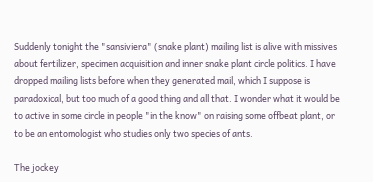Suddenly tonight the "sansiviera" (snake plant) mailing list is alive with missives about fertilizer, specimen acquisition and inner snake plant circle politics. I have dropped mailing lists before when they generated mail, which I suppose is paradoxical, but too much of a good thing and all that. I wonder what it would be to active in some circle in people "in the know" on raising some offbeat plant, or
to be an entomologist who studies only two species of ants.

The jockey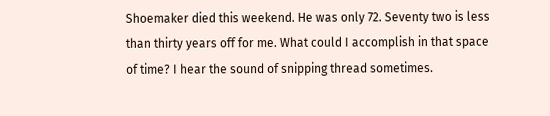Shoemaker died this weekend. He was only 72. Seventy two is less than thirty years off for me. What could I accomplish in that space of time? I hear the sound of snipping thread sometimes.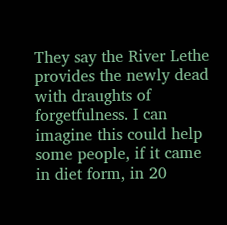They say the River Lethe provides the newly dead with draughts of forgetfulness. I can imagine this could help some people, if it came in diet form, in 20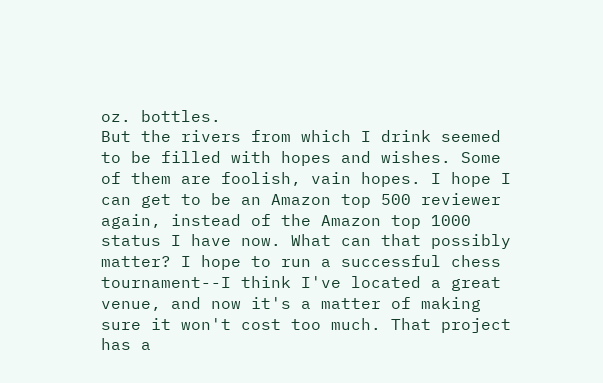oz. bottles.
But the rivers from which I drink seemed to be filled with hopes and wishes. Some of them are foolish, vain hopes. I hope I can get to be an Amazon top 500 reviewer again, instead of the Amazon top 1000 status I have now. What can that possibly matter? I hope to run a successful chess tournament--I think I've located a great venue, and now it's a matter of making sure it won't cost too much. That project has a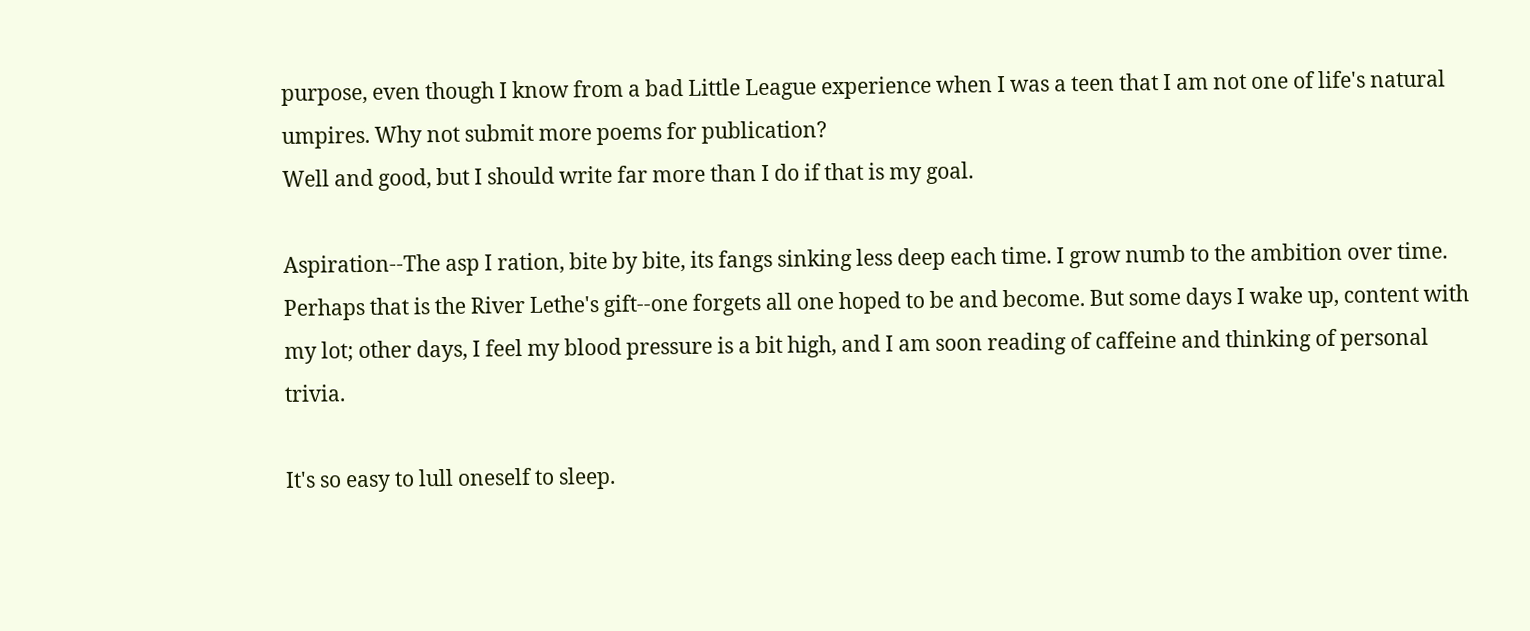purpose, even though I know from a bad Little League experience when I was a teen that I am not one of life's natural umpires. Why not submit more poems for publication?
Well and good, but I should write far more than I do if that is my goal.

Aspiration--The asp I ration, bite by bite, its fangs sinking less deep each time. I grow numb to the ambition over time. Perhaps that is the River Lethe's gift--one forgets all one hoped to be and become. But some days I wake up, content with my lot; other days, I feel my blood pressure is a bit high, and I am soon reading of caffeine and thinking of personal trivia.

It's so easy to lull oneself to sleep.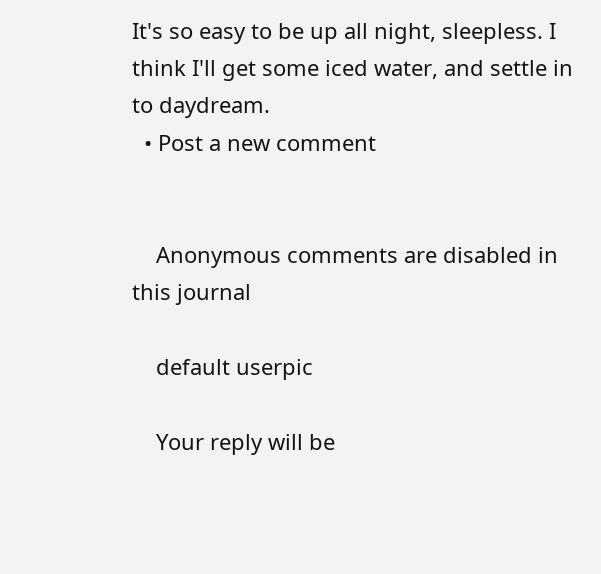It's so easy to be up all night, sleepless. I think I'll get some iced water, and settle in to daydream.
  • Post a new comment


    Anonymous comments are disabled in this journal

    default userpic

    Your reply will be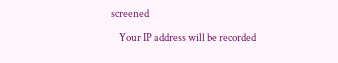screened

    Your IP address will be recorded